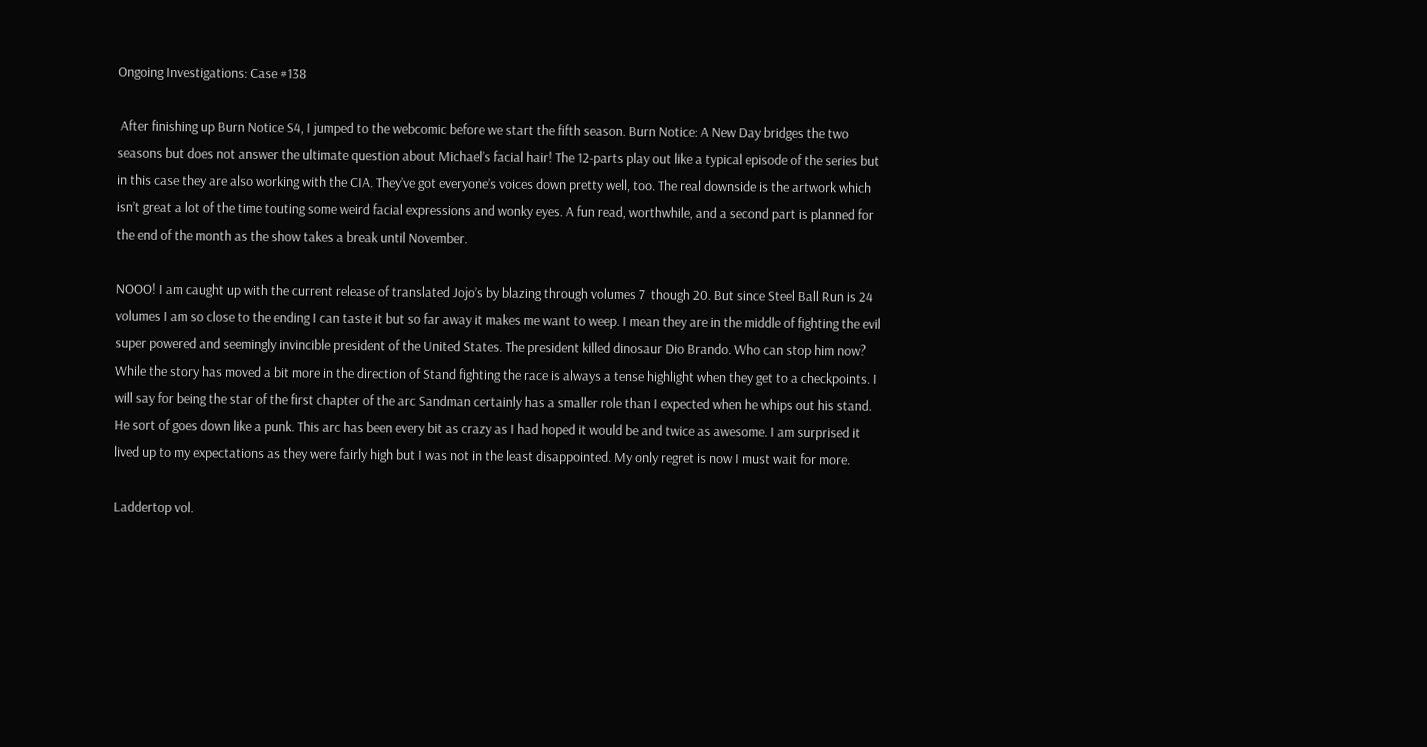Ongoing Investigations: Case #138

 After finishing up Burn Notice S4, I jumped to the webcomic before we start the fifth season. Burn Notice: A New Day bridges the two seasons but does not answer the ultimate question about Michael’s facial hair! The 12-parts play out like a typical episode of the series but in this case they are also working with the CIA. They’ve got everyone’s voices down pretty well, too. The real downside is the artwork which isn’t great a lot of the time touting some weird facial expressions and wonky eyes. A fun read, worthwhile, and a second part is planned for the end of the month as the show takes a break until November.

NOOO! I am caught up with the current release of translated Jojo’s by blazing through volumes 7  though 20. But since Steel Ball Run is 24 volumes I am so close to the ending I can taste it but so far away it makes me want to weep. I mean they are in the middle of fighting the evil super powered and seemingly invincible president of the United States. The president killed dinosaur Dio Brando. Who can stop him now? While the story has moved a bit more in the direction of Stand fighting the race is always a tense highlight when they get to a checkpoints. I will say for being the star of the first chapter of the arc Sandman certainly has a smaller role than I expected when he whips out his stand. He sort of goes down like a punk. This arc has been every bit as crazy as I had hoped it would be and twice as awesome. I am surprised it lived up to my expectations as they were fairly high but I was not in the least disappointed. My only regret is now I must wait for more.

Laddertop vol.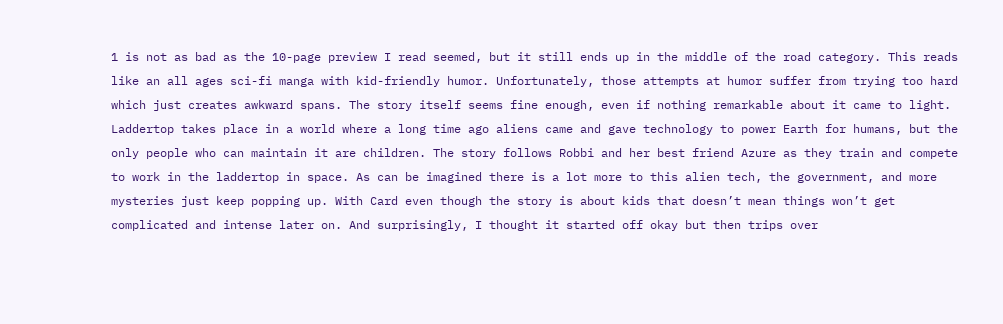1 is not as bad as the 10-page preview I read seemed, but it still ends up in the middle of the road category. This reads like an all ages sci-fi manga with kid-friendly humor. Unfortunately, those attempts at humor suffer from trying too hard which just creates awkward spans. The story itself seems fine enough, even if nothing remarkable about it came to light. Laddertop takes place in a world where a long time ago aliens came and gave technology to power Earth for humans, but the only people who can maintain it are children. The story follows Robbi and her best friend Azure as they train and compete to work in the laddertop in space. As can be imagined there is a lot more to this alien tech, the government, and more mysteries just keep popping up. With Card even though the story is about kids that doesn’t mean things won’t get complicated and intense later on. And surprisingly, I thought it started off okay but then trips over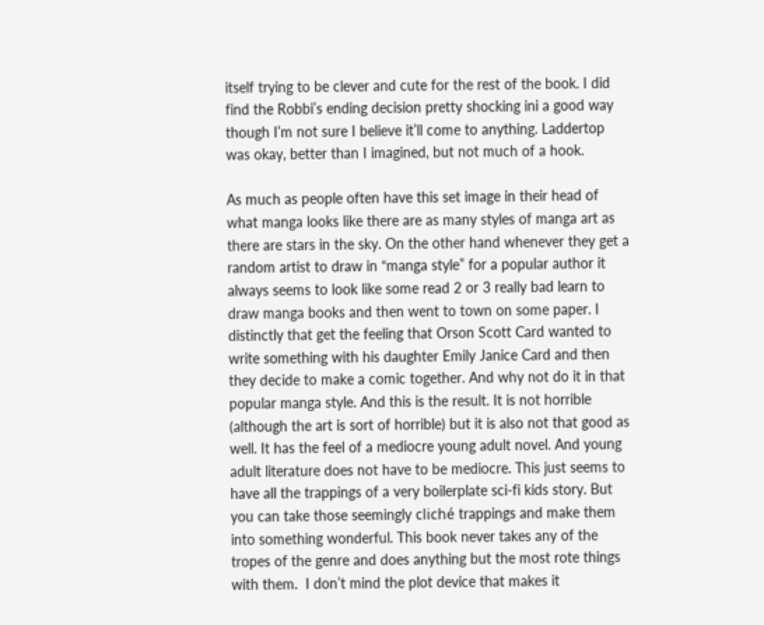itself trying to be clever and cute for the rest of the book. I did find the Robbi’s ending decision pretty shocking ini a good way though I’m not sure I believe it’ll come to anything. Laddertop was okay, better than I imagined, but not much of a hook.

As much as people often have this set image in their head of what manga looks like there are as many styles of manga art as there are stars in the sky. On the other hand whenever they get a random artist to draw in “manga style” for a popular author it always seems to look like some read 2 or 3 really bad learn to draw manga books and then went to town on some paper. I distinctly that get the feeling that Orson Scott Card wanted to write something with his daughter Emily Janice Card and then they decide to make a comic together. And why not do it in that popular manga style. And this is the result. It is not horrible (although the art is sort of horrible) but it is also not that good as well. It has the feel of a mediocre young adult novel. And young adult literature does not have to be mediocre. This just seems to have all the trappings of a very boilerplate sci-fi kids story. But you can take those seemingly cliché trappings and make them into something wonderful. This book never takes any of the tropes of the genre and does anything but the most rote things with them.  I don’t mind the plot device that makes it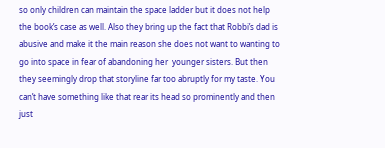so only children can maintain the space ladder but it does not help the book’s case as well. Also they bring up the fact that Robbi’s dad is abusive and make it the main reason she does not want to wanting to go into space in fear of abandoning her  younger sisters. But then they seemingly drop that storyline far too abruptly for my taste. You can’t have something like that rear its head so prominently and then just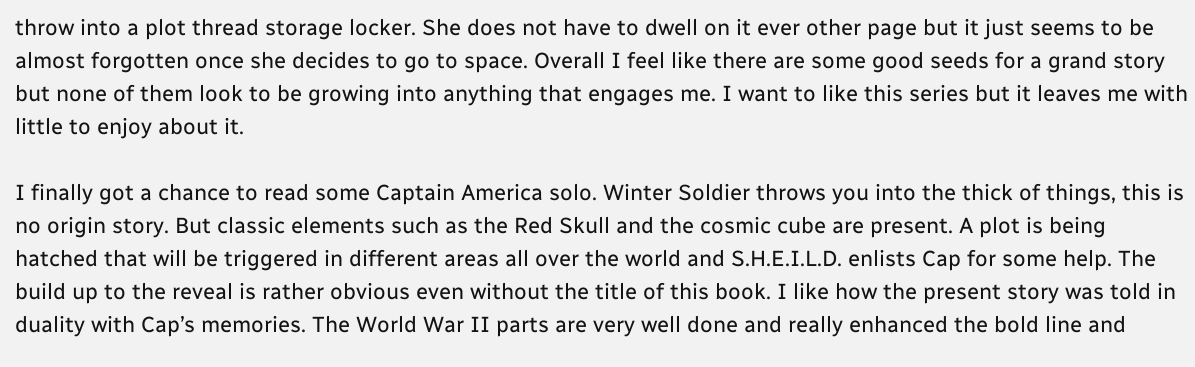throw into a plot thread storage locker. She does not have to dwell on it ever other page but it just seems to be almost forgotten once she decides to go to space. Overall I feel like there are some good seeds for a grand story but none of them look to be growing into anything that engages me. I want to like this series but it leaves me with little to enjoy about it.

I finally got a chance to read some Captain America solo. Winter Soldier throws you into the thick of things, this is no origin story. But classic elements such as the Red Skull and the cosmic cube are present. A plot is being hatched that will be triggered in different areas all over the world and S.H.E.I.L.D. enlists Cap for some help. The build up to the reveal is rather obvious even without the title of this book. I like how the present story was told in duality with Cap’s memories. The World War II parts are very well done and really enhanced the bold line and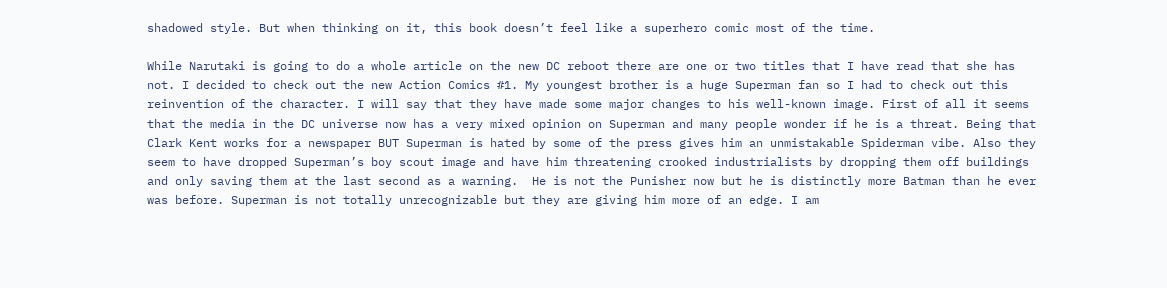shadowed style. But when thinking on it, this book doesn’t feel like a superhero comic most of the time.

While Narutaki is going to do a whole article on the new DC reboot there are one or two titles that I have read that she has not. I decided to check out the new Action Comics #1. My youngest brother is a huge Superman fan so I had to check out this reinvention of the character. I will say that they have made some major changes to his well-known image. First of all it seems that the media in the DC universe now has a very mixed opinion on Superman and many people wonder if he is a threat. Being that Clark Kent works for a newspaper BUT Superman is hated by some of the press gives him an unmistakable Spiderman vibe. Also they seem to have dropped Superman’s boy scout image and have him threatening crooked industrialists by dropping them off buildings and only saving them at the last second as a warning.  He is not the Punisher now but he is distinctly more Batman than he ever was before. Superman is not totally unrecognizable but they are giving him more of an edge. I am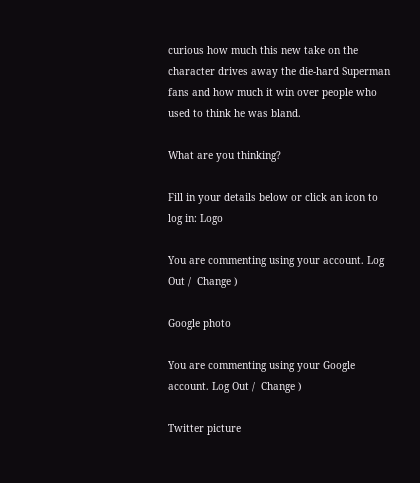curious how much this new take on the character drives away the die-hard Superman fans and how much it win over people who used to think he was bland.

What are you thinking?

Fill in your details below or click an icon to log in: Logo

You are commenting using your account. Log Out /  Change )

Google photo

You are commenting using your Google account. Log Out /  Change )

Twitter picture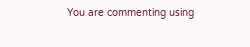You are commenting using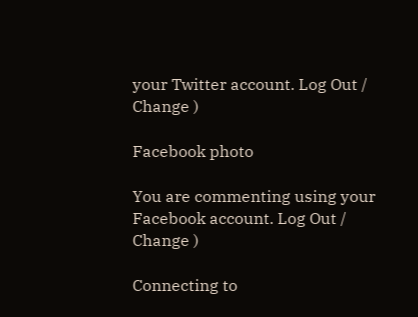your Twitter account. Log Out /  Change )

Facebook photo

You are commenting using your Facebook account. Log Out /  Change )

Connecting to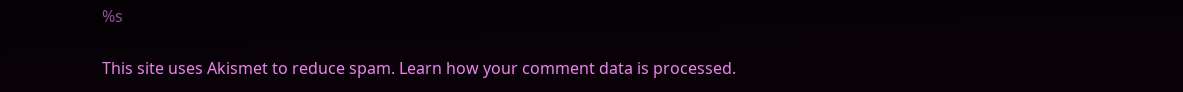%s

This site uses Akismet to reduce spam. Learn how your comment data is processed.